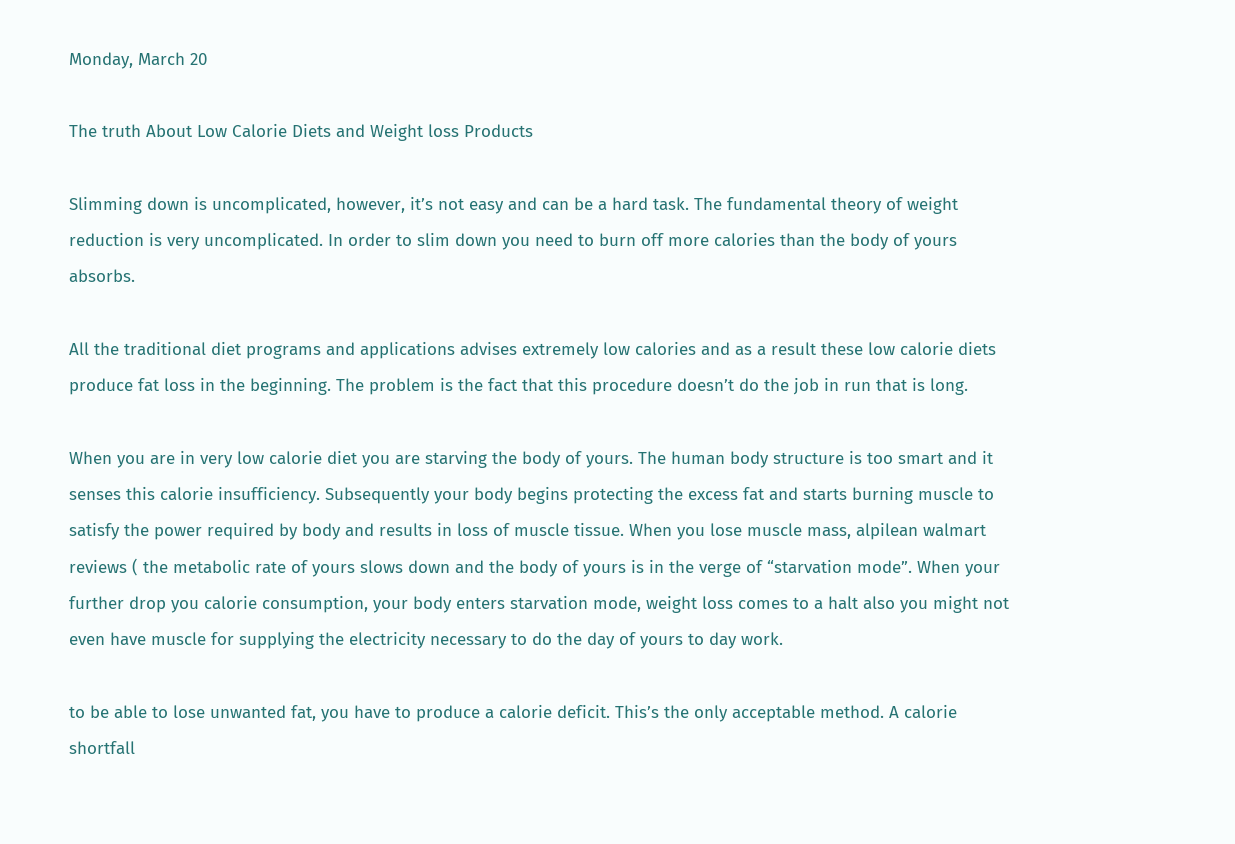Monday, March 20

The truth About Low Calorie Diets and Weight loss Products

Slimming down is uncomplicated, however, it’s not easy and can be a hard task. The fundamental theory of weight reduction is very uncomplicated. In order to slim down you need to burn off more calories than the body of yours absorbs.

All the traditional diet programs and applications advises extremely low calories and as a result these low calorie diets produce fat loss in the beginning. The problem is the fact that this procedure doesn’t do the job in run that is long.

When you are in very low calorie diet you are starving the body of yours. The human body structure is too smart and it senses this calorie insufficiency. Subsequently your body begins protecting the excess fat and starts burning muscle to satisfy the power required by body and results in loss of muscle tissue. When you lose muscle mass, alpilean walmart reviews ( the metabolic rate of yours slows down and the body of yours is in the verge of “starvation mode”. When your further drop you calorie consumption, your body enters starvation mode, weight loss comes to a halt also you might not even have muscle for supplying the electricity necessary to do the day of yours to day work.

to be able to lose unwanted fat, you have to produce a calorie deficit. This’s the only acceptable method. A calorie shortfall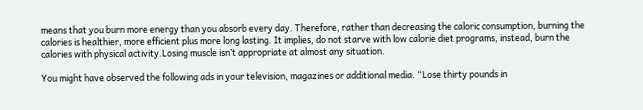means that you burn more energy than you absorb every day. Therefore, rather than decreasing the caloric consumption, burning the calories is healthier, more efficient plus more long lasting. It implies, do not starve with low calorie diet programs, instead, burn the calories with physical activity.Losing muscle isn’t appropriate at almost any situation.

You might have observed the following ads in your television, magazines or additional media. “Lose thirty pounds in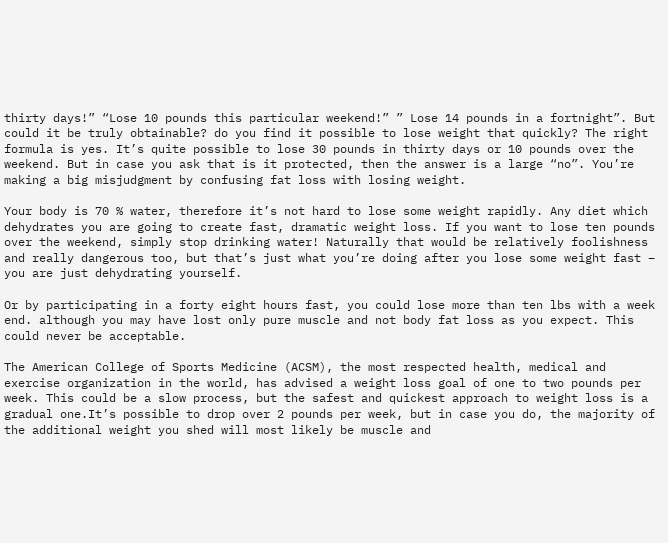thirty days!” “Lose 10 pounds this particular weekend!” ” Lose 14 pounds in a fortnight”. But could it be truly obtainable? do you find it possible to lose weight that quickly? The right formula is yes. It’s quite possible to lose 30 pounds in thirty days or 10 pounds over the weekend. But in case you ask that is it protected, then the answer is a large “no”. You’re making a big misjudgment by confusing fat loss with losing weight.

Your body is 70 % water, therefore it’s not hard to lose some weight rapidly. Any diet which dehydrates you are going to create fast, dramatic weight loss. If you want to lose ten pounds over the weekend, simply stop drinking water! Naturally that would be relatively foolishness and really dangerous too, but that’s just what you’re doing after you lose some weight fast – you are just dehydrating yourself.

Or by participating in a forty eight hours fast, you could lose more than ten lbs with a week end. although you may have lost only pure muscle and not body fat loss as you expect. This could never be acceptable.

The American College of Sports Medicine (ACSM), the most respected health, medical and exercise organization in the world, has advised a weight loss goal of one to two pounds per week. This could be a slow process, but the safest and quickest approach to weight loss is a gradual one.It’s possible to drop over 2 pounds per week, but in case you do, the majority of the additional weight you shed will most likely be muscle and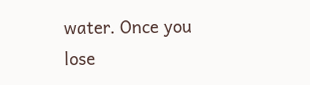water. Once you lose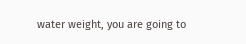water weight, you are going to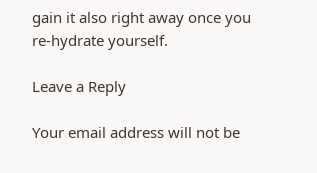gain it also right away once you re-hydrate yourself.

Leave a Reply

Your email address will not be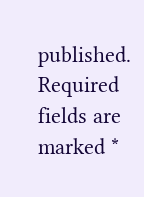published. Required fields are marked *